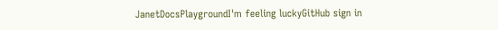JanetDocsPlaygroundI'm feeling luckyGitHub sign in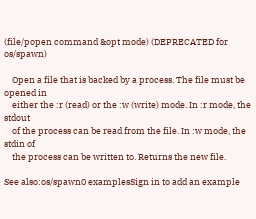(file/popen command &opt mode) (DEPRECATED for os/spawn)

    Open a file that is backed by a process. The file must be opened in
    either the :r (read) or the :w (write) mode. In :r mode, the stdout
    of the process can be read from the file. In :w mode, the stdin of
    the process can be written to. Returns the new file.

See also:os/spawn0 examplesSign in to add an example